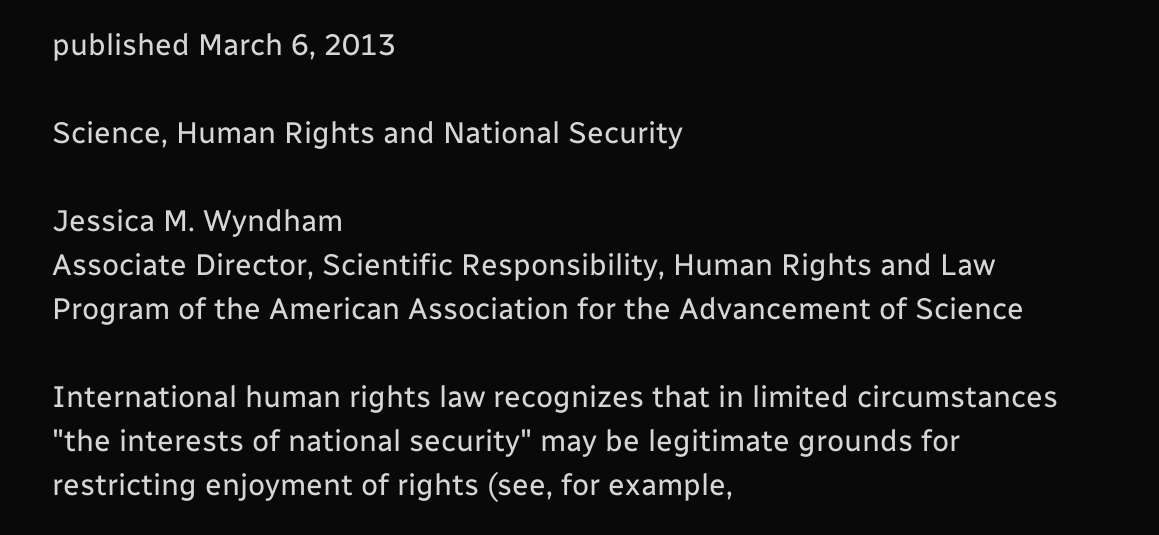published March 6, 2013

Science, Human Rights and National Security

Jessica M. Wyndham
Associate Director, Scientific Responsibility, Human Rights and Law Program of the American Association for the Advancement of Science

International human rights law recognizes that in limited circumstances "the interests of national security" may be legitimate grounds for restricting enjoyment of rights (see, for example,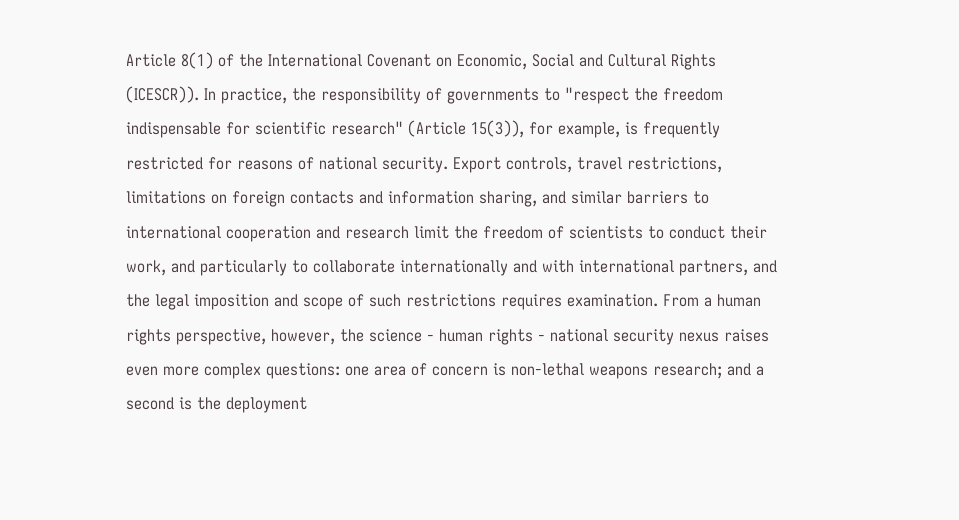Article 8(1) of the International Covenant on Economic, Social and Cultural Rights (ICESCR)). In practice, the responsibility of governments to "respect the freedom indispensable for scientific research" (Article 15(3)), for example, is frequently restricted for reasons of national security. Export controls, travel restrictions, limitations on foreign contacts and information sharing, and similar barriers to international cooperation and research limit the freedom of scientists to conduct their work, and particularly to collaborate internationally and with international partners, and the legal imposition and scope of such restrictions requires examination. From a human rights perspective, however, the science - human rights - national security nexus raises even more complex questions: one area of concern is non-lethal weapons research; and a second is the deployment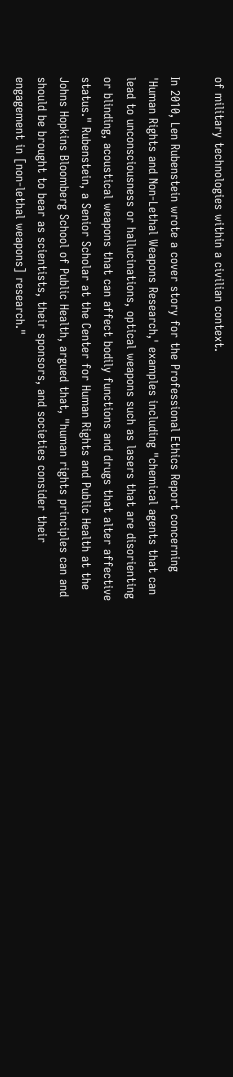of military technologies within a civilian context.

In 2010, Len Rubenstein wrote a cover story for the Professional Ethics Report concerning 'Human Rights and Non-Lethal Weapons Research,' examples including "chemical agents that can lead to unconsciousness or hallucinations, optical weapons such as lasers that are disorienting or blinding, acoustical weapons that can affect bodily functions and drugs that alter affective status." Rubenstein, a Senior Scholar at the Center for Human Rights and Public Health at the Johns Hopkins Bloomberg School of Public Health, argued that, "human rights principles can and should be brought to bear as scientists, their sponsors, and societies consider their engagement in [non-lethal weapons] research."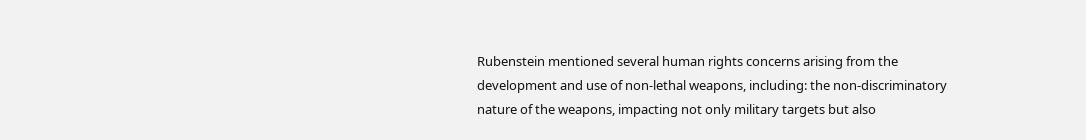Rubenstein mentioned several human rights concerns arising from the development and use of non-lethal weapons, including: the non-discriminatory nature of the weapons, impacting not only military targets but also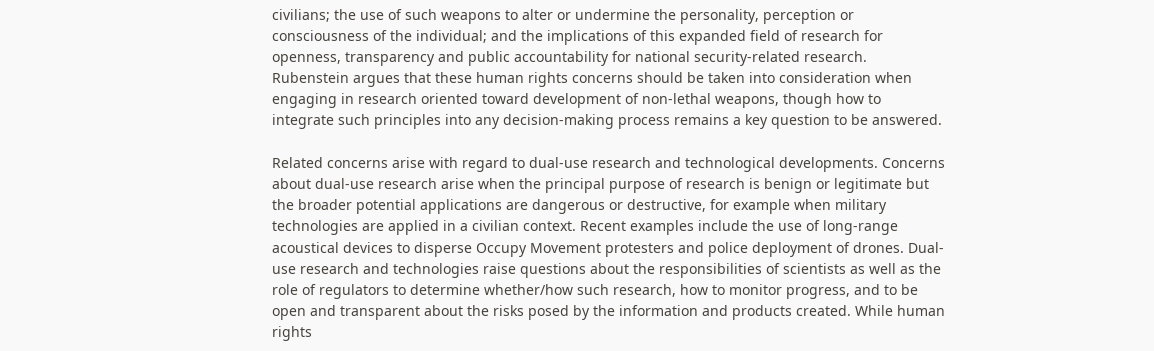civilians; the use of such weapons to alter or undermine the personality, perception or consciousness of the individual; and the implications of this expanded field of research for openness, transparency and public accountability for national security-related research. Rubenstein argues that these human rights concerns should be taken into consideration when engaging in research oriented toward development of non-lethal weapons, though how to integrate such principles into any decision-making process remains a key question to be answered.

Related concerns arise with regard to dual-use research and technological developments. Concerns about dual-use research arise when the principal purpose of research is benign or legitimate but the broader potential applications are dangerous or destructive, for example when military technologies are applied in a civilian context. Recent examples include the use of long-range acoustical devices to disperse Occupy Movement protesters and police deployment of drones. Dual-use research and technologies raise questions about the responsibilities of scientists as well as the role of regulators to determine whether/how such research, how to monitor progress, and to be open and transparent about the risks posed by the information and products created. While human rights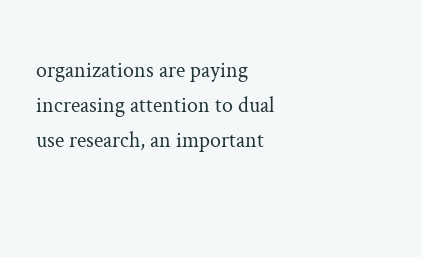organizations are paying increasing attention to dual use research, an important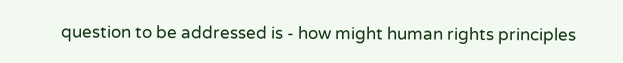question to be addressed is - how might human rights principles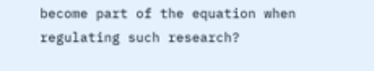become part of the equation when regulating such research?